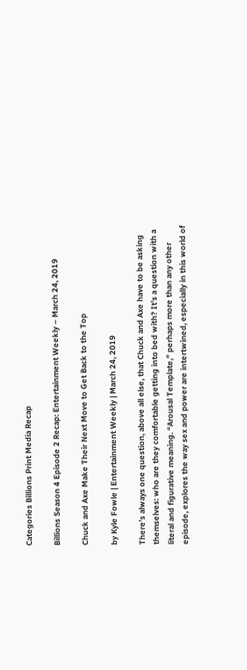Categories Billions Print Media Recap

Billions Season 4 Episode 2 Recap: Entertainment Weekly – March 24, 2019

Chuck and Axe Make Their Next Move to Get Back to the Top

by Kyle Fowle | Entertainment Weekly | March 24, 2019

There’s always one question, above all else, that Chuck and Axe have to be asking themselves: who are they comfortable getting into bed with? It’s a question with a literal and figurative meaning. “Arousal Template,” perhaps more than any other episode, explores the way sex and power are intertwined, especially in this world of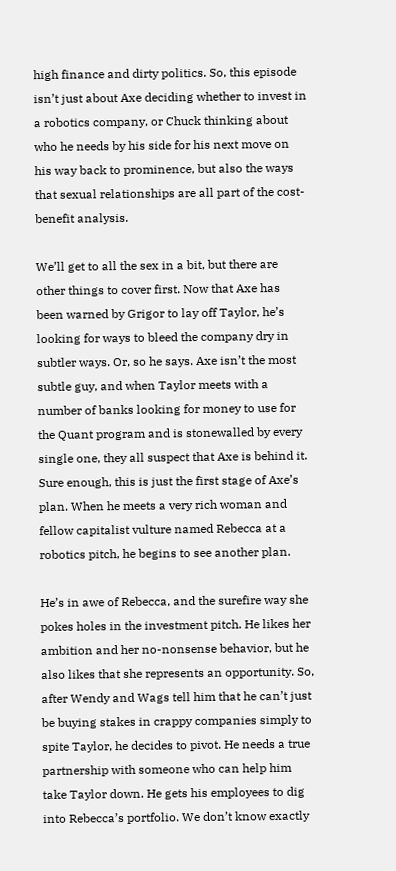high finance and dirty politics. So, this episode isn’t just about Axe deciding whether to invest in a robotics company, or Chuck thinking about who he needs by his side for his next move on his way back to prominence, but also the ways that sexual relationships are all part of the cost-benefit analysis.

We’ll get to all the sex in a bit, but there are other things to cover first. Now that Axe has been warned by Grigor to lay off Taylor, he’s looking for ways to bleed the company dry in subtler ways. Or, so he says. Axe isn’t the most subtle guy, and when Taylor meets with a number of banks looking for money to use for the Quant program and is stonewalled by every single one, they all suspect that Axe is behind it. Sure enough, this is just the first stage of Axe’s plan. When he meets a very rich woman and fellow capitalist vulture named Rebecca at a robotics pitch, he begins to see another plan.

He’s in awe of Rebecca, and the surefire way she pokes holes in the investment pitch. He likes her ambition and her no-nonsense behavior, but he also likes that she represents an opportunity. So, after Wendy and Wags tell him that he can’t just be buying stakes in crappy companies simply to spite Taylor, he decides to pivot. He needs a true partnership with someone who can help him take Taylor down. He gets his employees to dig into Rebecca’s portfolio. We don’t know exactly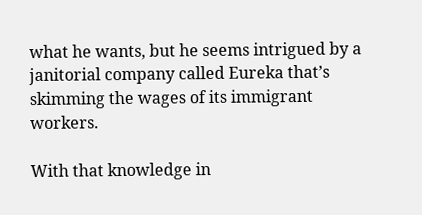what he wants, but he seems intrigued by a janitorial company called Eureka that’s skimming the wages of its immigrant workers.

With that knowledge in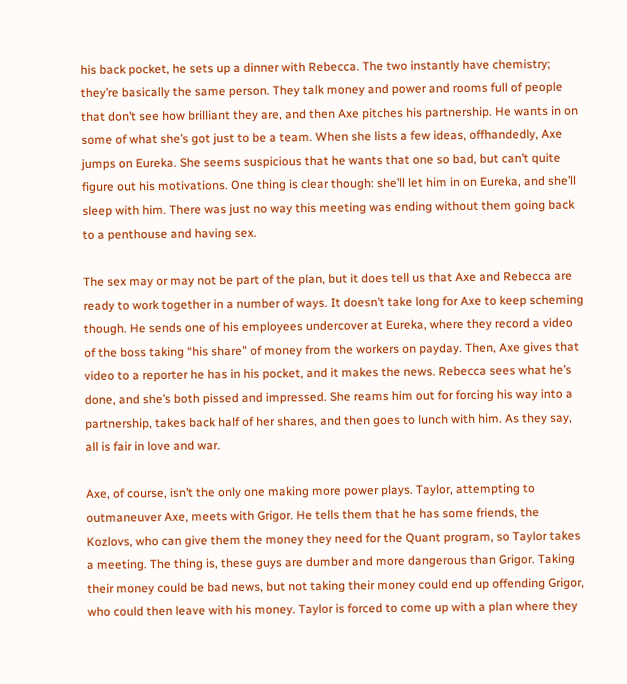his back pocket, he sets up a dinner with Rebecca. The two instantly have chemistry; they’re basically the same person. They talk money and power and rooms full of people that don’t see how brilliant they are, and then Axe pitches his partnership. He wants in on some of what she’s got just to be a team. When she lists a few ideas, offhandedly, Axe jumps on Eureka. She seems suspicious that he wants that one so bad, but can’t quite figure out his motivations. One thing is clear though: she’ll let him in on Eureka, and she’ll sleep with him. There was just no way this meeting was ending without them going back to a penthouse and having sex.

The sex may or may not be part of the plan, but it does tell us that Axe and Rebecca are ready to work together in a number of ways. It doesn’t take long for Axe to keep scheming though. He sends one of his employees undercover at Eureka, where they record a video of the boss taking “his share” of money from the workers on payday. Then, Axe gives that video to a reporter he has in his pocket, and it makes the news. Rebecca sees what he’s done, and she’s both pissed and impressed. She reams him out for forcing his way into a partnership, takes back half of her shares, and then goes to lunch with him. As they say, all is fair in love and war.

Axe, of course, isn’t the only one making more power plays. Taylor, attempting to outmaneuver Axe, meets with Grigor. He tells them that he has some friends, the Kozlovs, who can give them the money they need for the Quant program, so Taylor takes a meeting. The thing is, these guys are dumber and more dangerous than Grigor. Taking their money could be bad news, but not taking their money could end up offending Grigor, who could then leave with his money. Taylor is forced to come up with a plan where they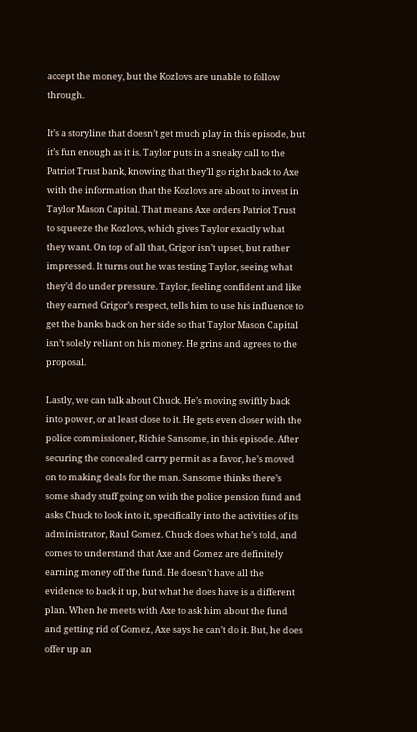accept the money, but the Kozlovs are unable to follow through.

It’s a storyline that doesn’t get much play in this episode, but it’s fun enough as it is. Taylor puts in a sneaky call to the Patriot Trust bank, knowing that they’ll go right back to Axe with the information that the Kozlovs are about to invest in Taylor Mason Capital. That means Axe orders Patriot Trust to squeeze the Kozlovs, which gives Taylor exactly what they want. On top of all that, Grigor isn’t upset, but rather impressed. It turns out he was testing Taylor, seeing what they’d do under pressure. Taylor, feeling confident and like they earned Grigor’s respect, tells him to use his influence to get the banks back on her side so that Taylor Mason Capital isn’t solely reliant on his money. He grins and agrees to the proposal.

Lastly, we can talk about Chuck. He’s moving swiftly back into power, or at least close to it. He gets even closer with the police commissioner, Richie Sansome, in this episode. After securing the concealed carry permit as a favor, he’s moved on to making deals for the man. Sansome thinks there’s some shady stuff going on with the police pension fund and asks Chuck to look into it, specifically into the activities of its administrator, Raul Gomez. Chuck does what he’s told, and comes to understand that Axe and Gomez are definitely earning money off the fund. He doesn’t have all the evidence to back it up, but what he does have is a different plan. When he meets with Axe to ask him about the fund and getting rid of Gomez, Axe says he can’t do it. But, he does offer up an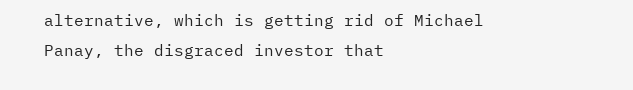alternative, which is getting rid of Michael Panay, the disgraced investor that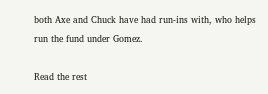both Axe and Chuck have had run-ins with, who helps run the fund under Gomez.

Read the rest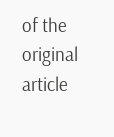of the original article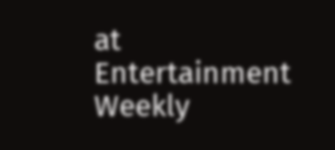at Entertainment Weekly